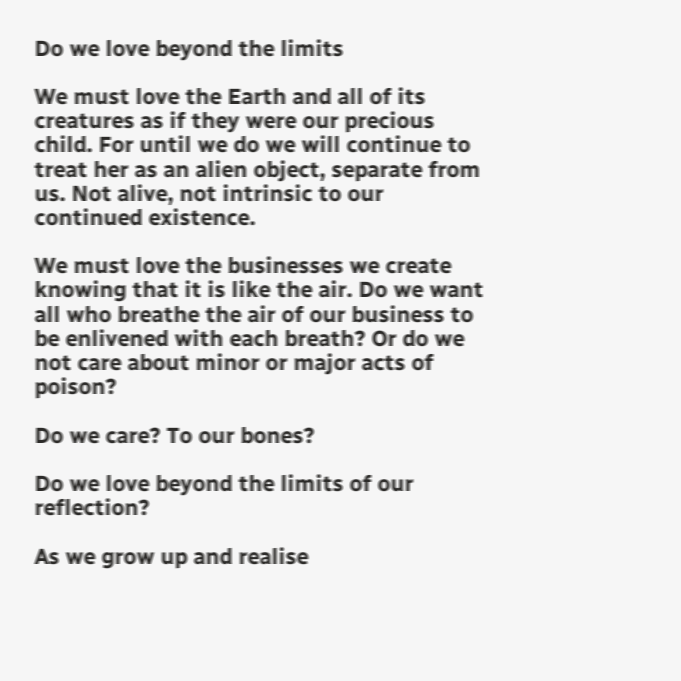Do we love beyond the limits

We must love the Earth and all of its creatures as if they were our precious child. For until we do we will continue to treat her as an alien object, separate from us. Not alive, not intrinsic to our continued existence.

We must love the businesses we create knowing that it is like the air. Do we want all who breathe the air of our business to be enlivened with each breath? Or do we not care about minor or major acts of poison?

Do we care? To our bones?

Do we love beyond the limits of our reflection?

As we grow up and realise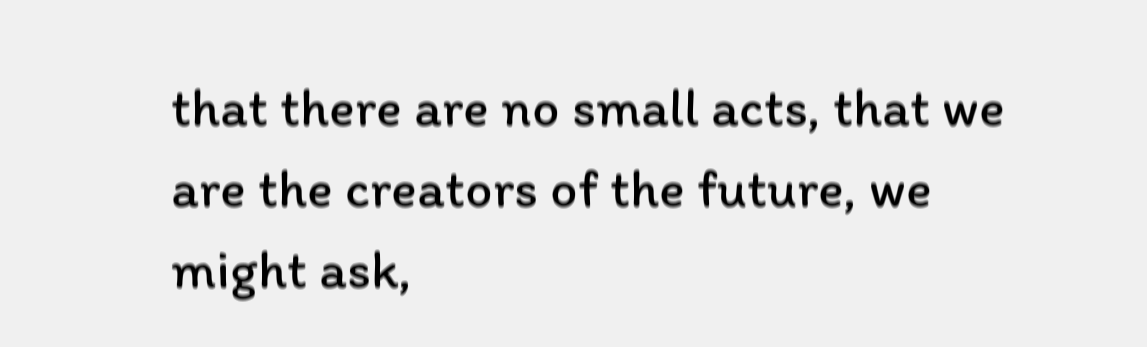that there are no small acts, that we are the creators of the future, we might ask,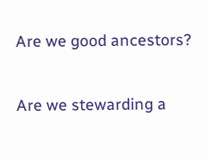Are we good ancestors?

Are we stewarding a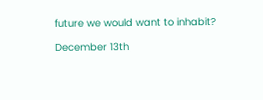future we would want to inhabit?

December 13th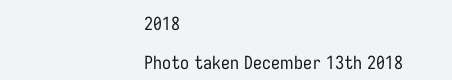2018

Photo taken December 13th 2018